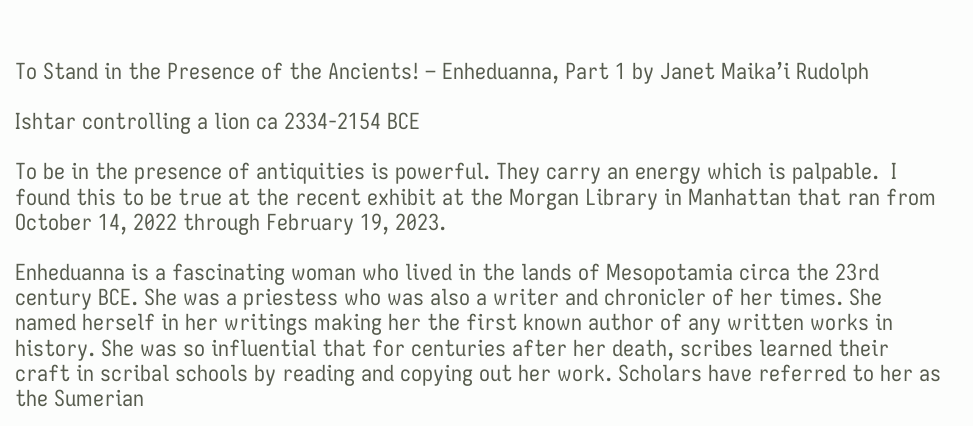To Stand in the Presence of the Ancients! – Enheduanna, Part 1 by Janet Maika’i Rudolph

Ishtar controlling a lion ca 2334-2154 BCE

To be in the presence of antiquities is powerful. They carry an energy which is palpable.  I found this to be true at the recent exhibit at the Morgan Library in Manhattan that ran from October 14, 2022 through February 19, 2023.

Enheduanna is a fascinating woman who lived in the lands of Mesopotamia circa the 23rd century BCE. She was a priestess who was also a writer and chronicler of her times. She named herself in her writings making her the first known author of any written works in history. She was so influential that for centuries after her death, scribes learned their craft in scribal schools by reading and copying out her work. Scholars have referred to her as the Sumerian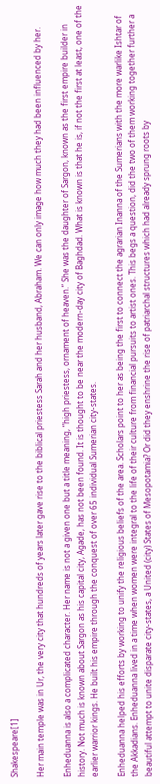Shakespeare[1]

Her main temple was in Ur, the very city that hundreds of years later gave rise to the biblical priestess Sarah and her husband, Abraham. We can only image how much they had been influenced by her.

Enheduanna is also a complicated character. Her name is not a given one but a title meaning, “high priestess, ornament of heaven.” She was the daughter of Sargon, known as the first empire builder in history. Not much is known about Sargon as his capital city, Agade, has not been found. It is thought to be near the modern-day city of Baghdad. What is known is that he is, if not the first at least, one of the earlier warrior kings. He built his empire through the conquest of over 65 individual Sumerian city-states.

Enheduanna helped his efforts by working to unify the religious beliefs of the area. Scholars point to her as being the first to connect the agrarian Inanna of the Sumerians with the more warlike Ishtar of the Akkadians. Enheduanna lived in a time when women were integral to the life of their culture from financial pursuits to artist ones. This begs a question, did the two of them working together further a beautiful attempt to unite disparate city-states, a United (city) States of Mesopotamia? Or did they enshrine the rise of patriarchal structures which had already sprung roots by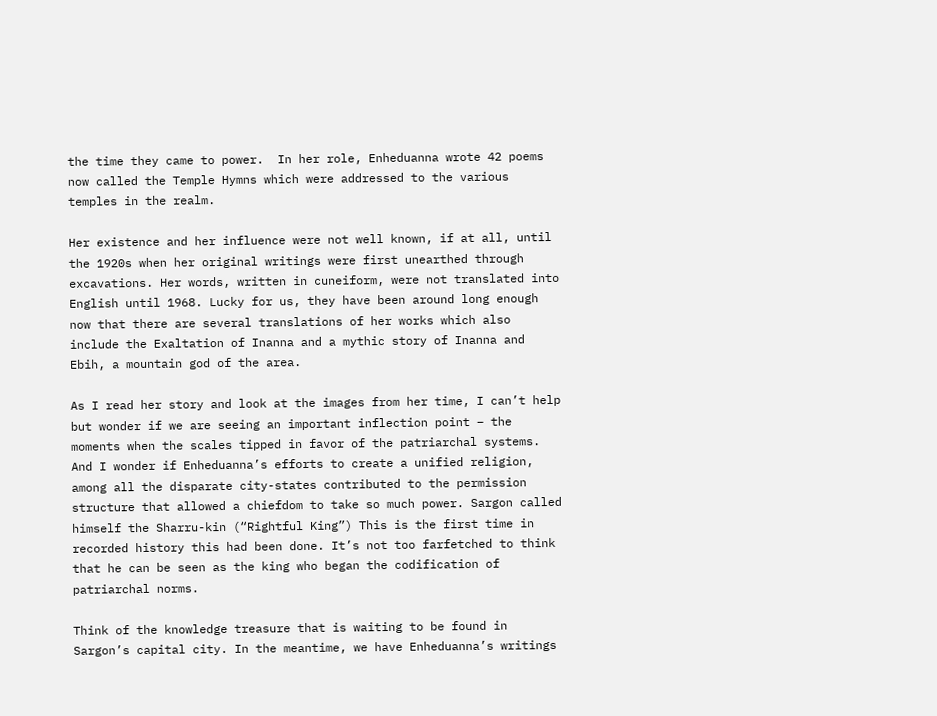the time they came to power.  In her role, Enheduanna wrote 42 poems now called the Temple Hymns which were addressed to the various temples in the realm.

Her existence and her influence were not well known, if at all, until the 1920s when her original writings were first unearthed through excavations. Her words, written in cuneiform, were not translated into English until 1968. Lucky for us, they have been around long enough now that there are several translations of her works which also include the Exaltation of Inanna and a mythic story of Inanna and Ebih, a mountain god of the area.

As I read her story and look at the images from her time, I can’t help but wonder if we are seeing an important inflection point – the moments when the scales tipped in favor of the patriarchal systems. And I wonder if Enheduanna’s efforts to create a unified religion, among all the disparate city-states contributed to the permission structure that allowed a chiefdom to take so much power. Sargon called himself the Sharru-kin (“Rightful King”) This is the first time in recorded history this had been done. It’s not too farfetched to think that he can be seen as the king who began the codification of patriarchal norms.

Think of the knowledge treasure that is waiting to be found in Sargon’s capital city. In the meantime, we have Enheduanna’s writings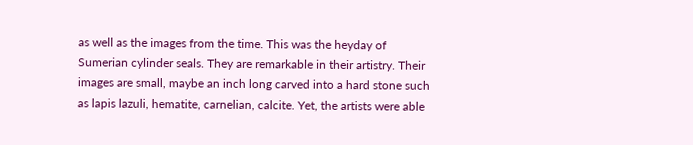as well as the images from the time. This was the heyday of Sumerian cylinder seals. They are remarkable in their artistry. Their images are small, maybe an inch long carved into a hard stone such as lapis lazuli, hematite, carnelian, calcite. Yet, the artists were able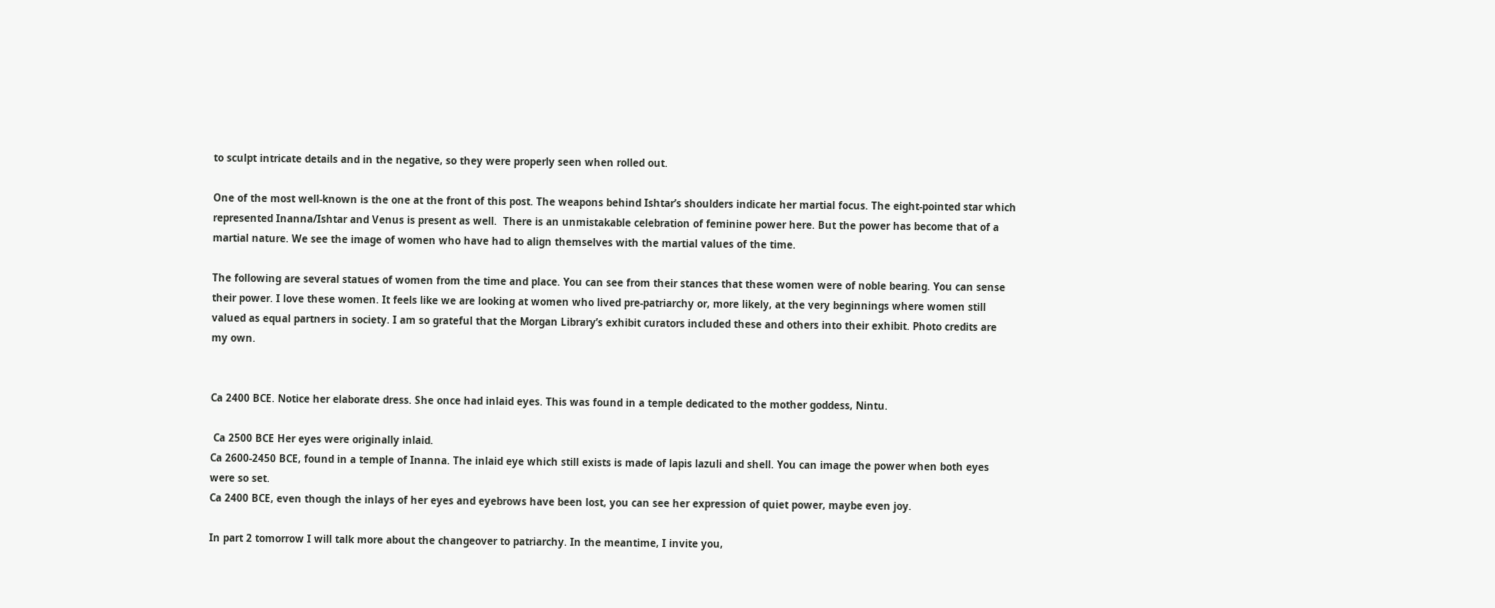to sculpt intricate details and in the negative, so they were properly seen when rolled out.

One of the most well-known is the one at the front of this post. The weapons behind Ishtar’s shoulders indicate her martial focus. The eight-pointed star which represented Inanna/Ishtar and Venus is present as well.  There is an unmistakable celebration of feminine power here. But the power has become that of a martial nature. We see the image of women who have had to align themselves with the martial values of the time.

The following are several statues of women from the time and place. You can see from their stances that these women were of noble bearing. You can sense their power. I love these women. It feels like we are looking at women who lived pre-patriarchy or, more likely, at the very beginnings where women still valued as equal partners in society. I am so grateful that the Morgan Library’s exhibit curators included these and others into their exhibit. Photo credits are my own.


Ca 2400 BCE. Notice her elaborate dress. She once had inlaid eyes. This was found in a temple dedicated to the mother goddess, Nintu.

 Ca 2500 BCE Her eyes were originally inlaid.
Ca 2600-2450 BCE, found in a temple of Inanna. The inlaid eye which still exists is made of lapis lazuli and shell. You can image the power when both eyes were so set.
Ca 2400 BCE, even though the inlays of her eyes and eyebrows have been lost, you can see her expression of quiet power, maybe even joy.

In part 2 tomorrow I will talk more about the changeover to patriarchy. In the meantime, I invite you,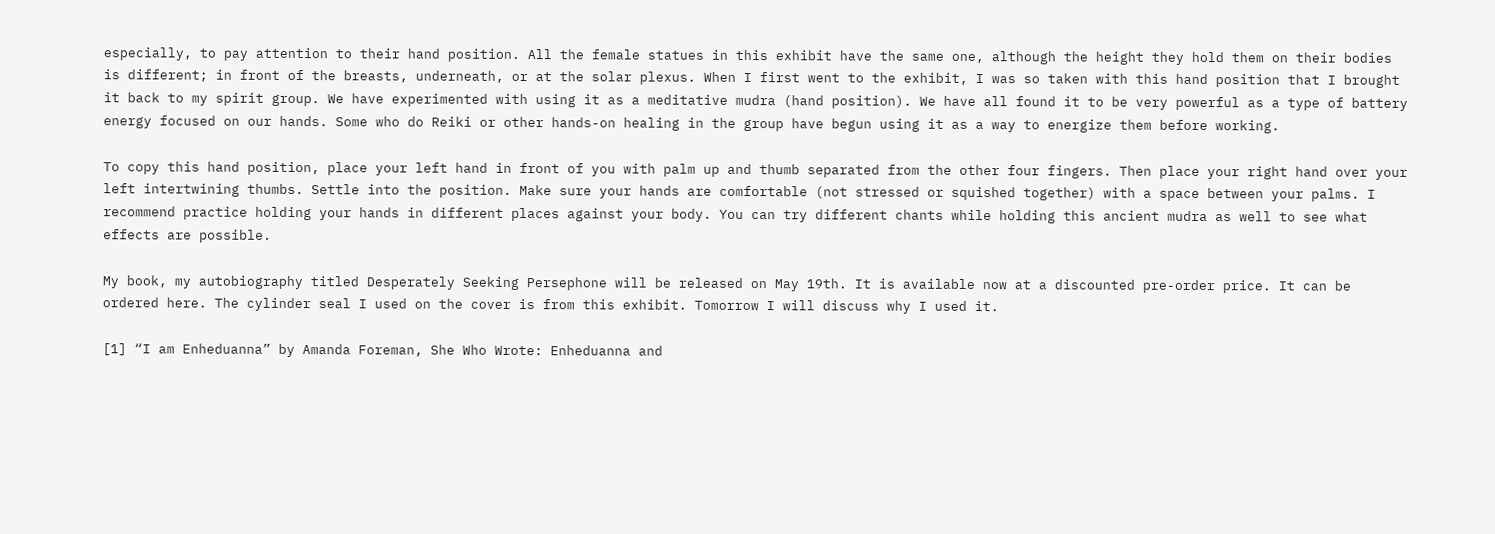especially, to pay attention to their hand position. All the female statues in this exhibit have the same one, although the height they hold them on their bodies is different; in front of the breasts, underneath, or at the solar plexus. When I first went to the exhibit, I was so taken with this hand position that I brought it back to my spirit group. We have experimented with using it as a meditative mudra (hand position). We have all found it to be very powerful as a type of battery energy focused on our hands. Some who do Reiki or other hands-on healing in the group have begun using it as a way to energize them before working.

To copy this hand position, place your left hand in front of you with palm up and thumb separated from the other four fingers. Then place your right hand over your left intertwining thumbs. Settle into the position. Make sure your hands are comfortable (not stressed or squished together) with a space between your palms. I recommend practice holding your hands in different places against your body. You can try different chants while holding this ancient mudra as well to see what effects are possible.

My book, my autobiography titled Desperately Seeking Persephone will be released on May 19th. It is available now at a discounted pre-order price. It can be ordered here. The cylinder seal I used on the cover is from this exhibit. Tomorrow I will discuss why I used it.

[1] “I am Enheduanna” by Amanda Foreman, She Who Wrote: Enheduanna and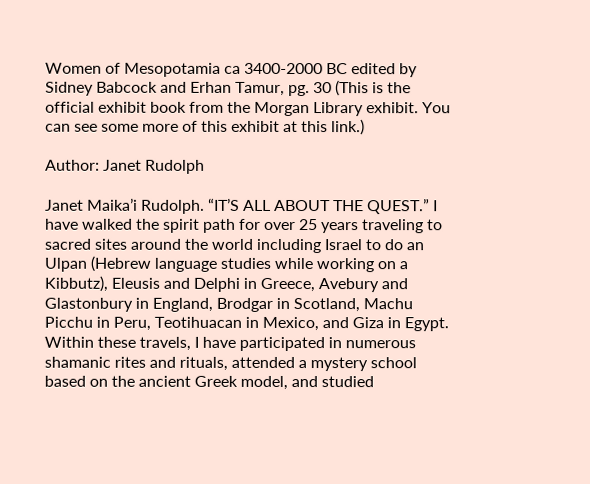Women of Mesopotamia ca 3400-2000 BC edited by Sidney Babcock and Erhan Tamur, pg. 30 (This is the official exhibit book from the Morgan Library exhibit. You can see some more of this exhibit at this link.)

Author: Janet Rudolph

Janet Maika’i Rudolph. “IT’S ALL ABOUT THE QUEST.” I have walked the spirit path for over 25 years traveling to sacred sites around the world including Israel to do an Ulpan (Hebrew language studies while working on a Kibbutz), Eleusis and Delphi in Greece, Avebury and Glastonbury in England, Brodgar in Scotland, Machu Picchu in Peru, Teotihuacan in Mexico, and Giza in Egypt. Within these travels, I have participated in numerous shamanic rites and rituals, attended a mystery school based on the ancient Greek model, and studied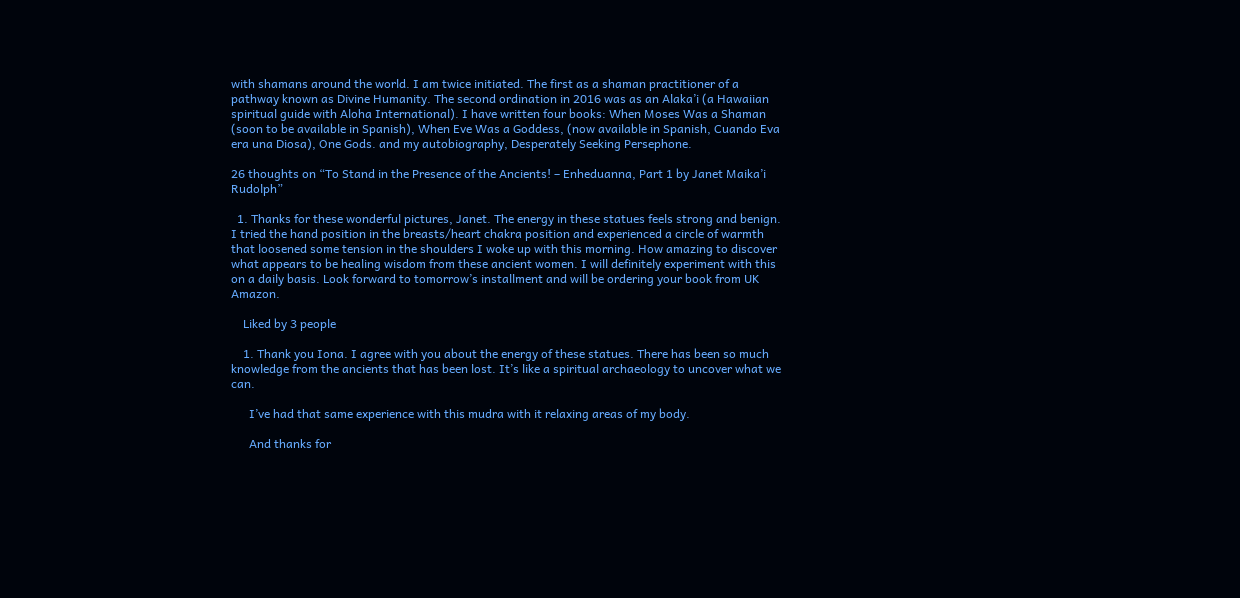with shamans around the world. I am twice initiated. The first as a shaman practitioner of a pathway known as Divine Humanity. The second ordination in 2016 was as an Alaka’i (a Hawaiian spiritual guide with Aloha International). I have written four books: When Moses Was a Shaman (soon to be available in Spanish), When Eve Was a Goddess, (now available in Spanish, Cuando Eva era una Diosa), One Gods. and my autobiography, Desperately Seeking Persephone.

26 thoughts on “To Stand in the Presence of the Ancients! – Enheduanna, Part 1 by Janet Maika’i Rudolph”

  1. Thanks for these wonderful pictures, Janet. The energy in these statues feels strong and benign. I tried the hand position in the breasts/heart chakra position and experienced a circle of warmth that loosened some tension in the shoulders I woke up with this morning. How amazing to discover what appears to be healing wisdom from these ancient women. I will definitely experiment with this on a daily basis. Look forward to tomorrow’s installment and will be ordering your book from UK Amazon.

    Liked by 3 people

    1. Thank you Iona. I agree with you about the energy of these statues. There has been so much knowledge from the ancients that has been lost. It’s like a spiritual archaeology to uncover what we can.

      I’ve had that same experience with this mudra with it relaxing areas of my body.

      And thanks for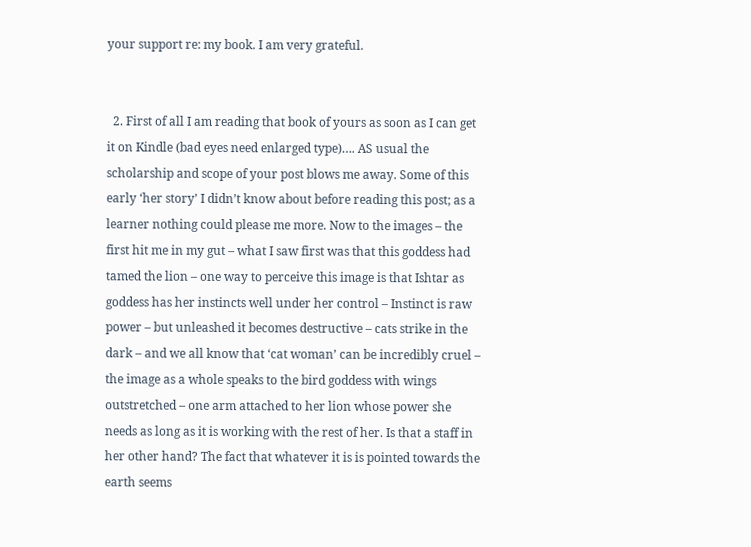your support re: my book. I am very grateful.


  2. First of all I am reading that book of yours as soon as I can get it on Kindle (bad eyes need enlarged type)…. AS usual the scholarship and scope of your post blows me away. Some of this early ‘her story’ I didn’t know about before reading this post; as a learner nothing could please me more. Now to the images – the first hit me in my gut – what I saw first was that this goddess had tamed the lion – one way to perceive this image is that Ishtar as goddess has her instincts well under her control – Instinct is raw power – but unleashed it becomes destructive – cats strike in the dark – and we all know that ‘cat woman’ can be incredibly cruel – the image as a whole speaks to the bird goddess with wings outstretched – one arm attached to her lion whose power she needs as long as it is working with the rest of her. Is that a staff in her other hand? The fact that whatever it is is pointed towards the earth seems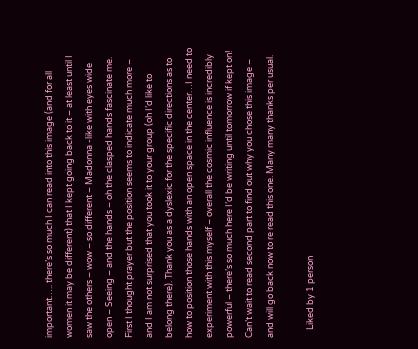important….. there’s so much I can read into this image (and for all women it may be different) that I kept going back to it – at least until I saw the others – wow – so different – Madonna -like with eyes wide open – Seeing – and the hands – oh the clasped hands fascinate me. First I thought prayer but the position seems to indicate much more – and I am not surprised that you took it to your group (oh I’d like to belong there). Thank you as a dyslexic for the specific directions as to how to position those hands with an open space in the center…I need to experiment with this myself – overall the cosmic influence is incredibly powerful – there’s so much here I’d be writing until tomorrow if kept on! Can’t wait to read second part to find out why you chose this image – and will go back now to re read this one. Many many thanks per usual.

    Liked by 1 person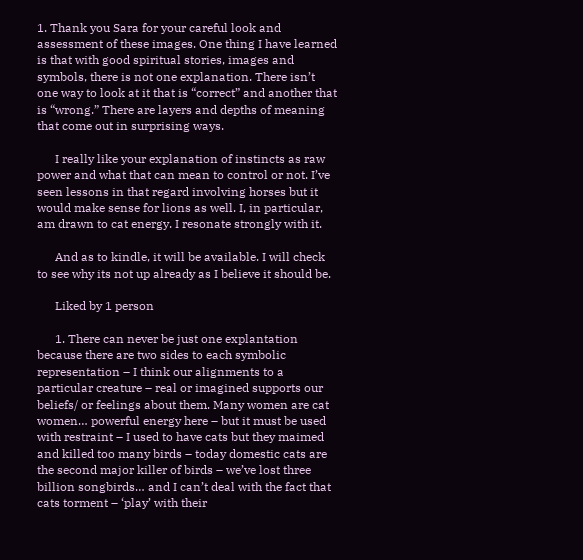1. Thank you Sara for your careful look and assessment of these images. One thing I have learned is that with good spiritual stories, images and symbols, there is not one explanation. There isn’t one way to look at it that is “correct” and another that is “wrong.” There are layers and depths of meaning that come out in surprising ways.

      I really like your explanation of instincts as raw power and what that can mean to control or not. I’ve seen lessons in that regard involving horses but it would make sense for lions as well. I, in particular, am drawn to cat energy. I resonate strongly with it.

      And as to kindle, it will be available. I will check to see why its not up already as I believe it should be.

      Liked by 1 person

      1. There can never be just one explantation because there are two sides to each symbolic representation – I think our alignments to a particular creature – real or imagined supports our beliefs/ or feelings about them. Many women are cat women… powerful energy here – but it must be used with restraint – I used to have cats but they maimed and killed too many birds – today domestic cats are the second major killer of birds – we’ve lost three billion songbirds… and I can’t deal with the fact that cats torment – ‘play’ with their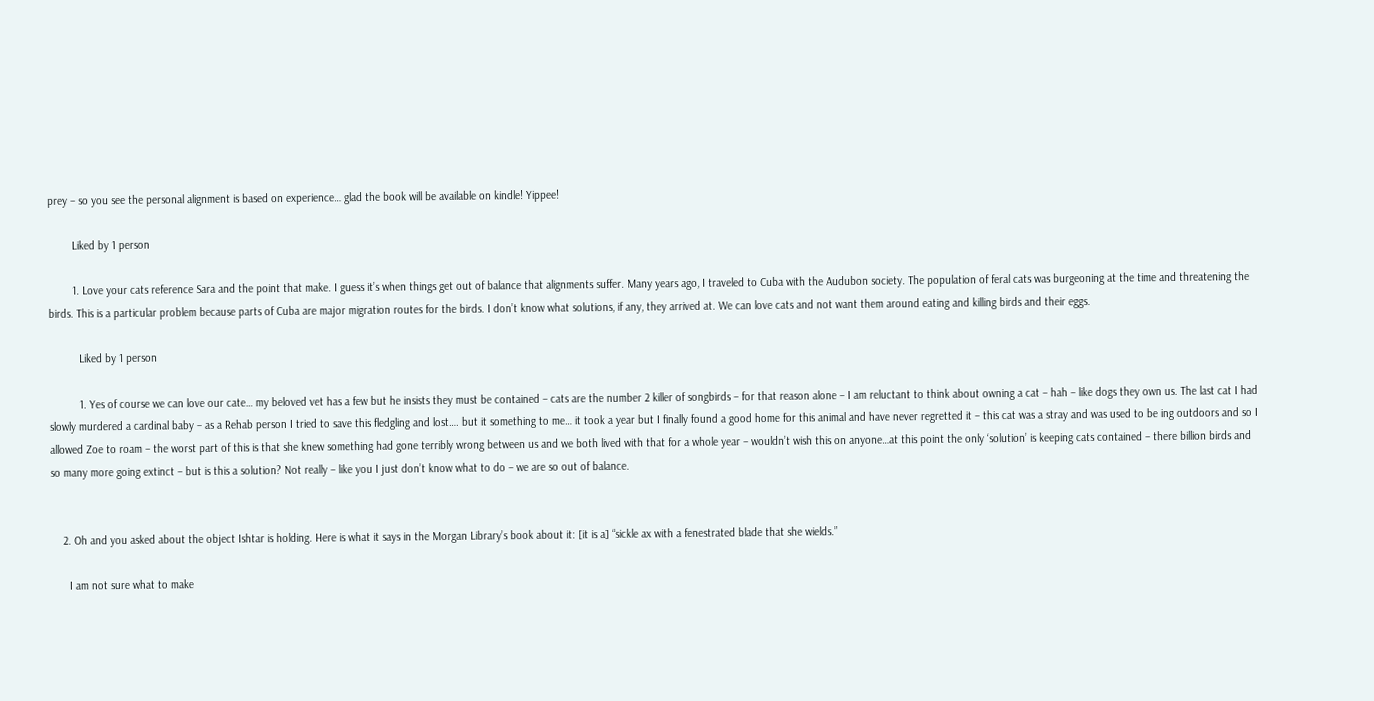prey – so you see the personal alignment is based on experience… glad the book will be available on kindle! Yippee!

        Liked by 1 person

        1. Love your cats reference Sara and the point that make. I guess it’s when things get out of balance that alignments suffer. Many years ago, I traveled to Cuba with the Audubon society. The population of feral cats was burgeoning at the time and threatening the birds. This is a particular problem because parts of Cuba are major migration routes for the birds. I don’t know what solutions, if any, they arrived at. We can love cats and not want them around eating and killing birds and their eggs.

          Liked by 1 person

          1. Yes of course we can love our cate… my beloved vet has a few but he insists they must be contained – cats are the number 2 killer of songbirds – for that reason alone – I am reluctant to think about owning a cat – hah – like dogs they own us. The last cat I had slowly murdered a cardinal baby – as a Rehab person I tried to save this fledgling and lost…. but it something to me… it took a year but I finally found a good home for this animal and have never regretted it – this cat was a stray and was used to be ing outdoors and so I allowed Zoe to roam – the worst part of this is that she knew something had gone terribly wrong between us and we both lived with that for a whole year – wouldn’t wish this on anyone…at this point the only ‘solution’ is keeping cats contained – there billion birds and so many more going extinct – but is this a solution? Not really – like you I just don’t know what to do – we are so out of balance.


    2. Oh and you asked about the object Ishtar is holding. Here is what it says in the Morgan Library’s book about it: [it is a] “sickle ax with a fenestrated blade that she wields.”

      I am not sure what to make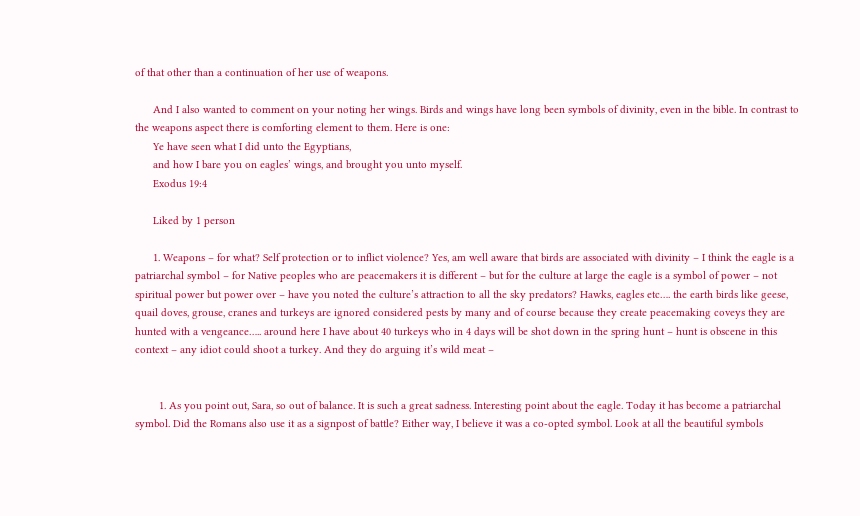of that other than a continuation of her use of weapons.

      And I also wanted to comment on your noting her wings. Birds and wings have long been symbols of divinity, even in the bible. In contrast to the weapons aspect there is comforting element to them. Here is one:
      Ye have seen what I did unto the Egyptians,
      and how I bare you on eagles’ wings, and brought you unto myself.
      Exodus 19:4

      Liked by 1 person

      1. Weapons – for what? Self protection or to inflict violence? Yes, am well aware that birds are associated with divinity – I think the eagle is a patriarchal symbol – for Native peoples who are peacemakers it is different – but for the culture at large the eagle is a symbol of power – not spiritual power but power over – have you noted the culture’s attraction to all the sky predators? Hawks, eagles etc…. the earth birds like geese, quail doves, grouse, cranes and turkeys are ignored considered pests by many and of course because they create peacemaking coveys they are hunted with a vengeance….. around here I have about 40 turkeys who in 4 days will be shot down in the spring hunt – hunt is obscene in this context – any idiot could shoot a turkey. And they do arguing it’s wild meat –


        1. As you point out, Sara, so out of balance. It is such a great sadness. Interesting point about the eagle. Today it has become a patriarchal symbol. Did the Romans also use it as a signpost of battle? Either way, I believe it was a co-opted symbol. Look at all the beautiful symbols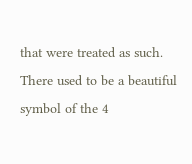that were treated as such. There used to be a beautiful symbol of the 4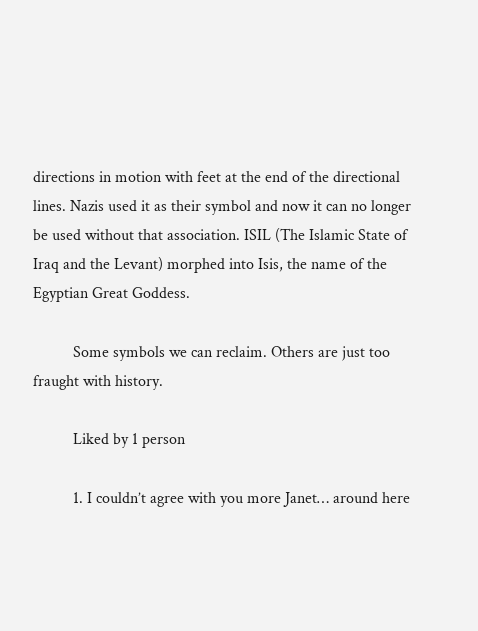directions in motion with feet at the end of the directional lines. Nazis used it as their symbol and now it can no longer be used without that association. ISIL (The Islamic State of Iraq and the Levant) morphed into Isis, the name of the Egyptian Great Goddess.

          Some symbols we can reclaim. Others are just too fraught with history.

          Liked by 1 person

          1. I couldn’t agree with you more Janet… around here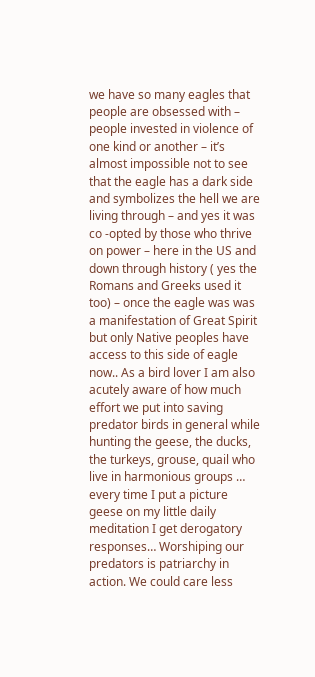we have so many eagles that people are obsessed with – people invested in violence of one kind or another – it’s almost impossible not to see that the eagle has a dark side and symbolizes the hell we are living through – and yes it was co -opted by those who thrive on power – here in the US and down through history ( yes the Romans and Greeks used it too) – once the eagle was was a manifestation of Great Spirit but only Native peoples have access to this side of eagle now.. As a bird lover I am also acutely aware of how much effort we put into saving predator birds in general while hunting the geese, the ducks, the turkeys, grouse, quail who live in harmonious groups … every time I put a picture geese on my little daily meditation I get derogatory responses… Worshiping our predators is patriarchy in action. We could care less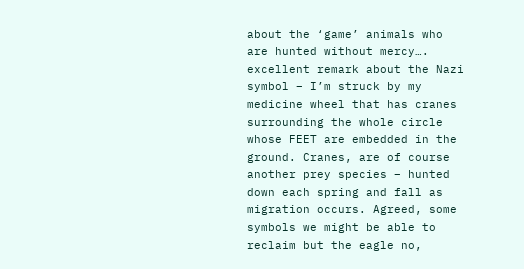about the ‘game’ animals who are hunted without mercy…. excellent remark about the Nazi symbol – I’m struck by my medicine wheel that has cranes surrounding the whole circle whose FEET are embedded in the ground. Cranes, are of course another prey species – hunted down each spring and fall as migration occurs. Agreed, some symbols we might be able to reclaim but the eagle no,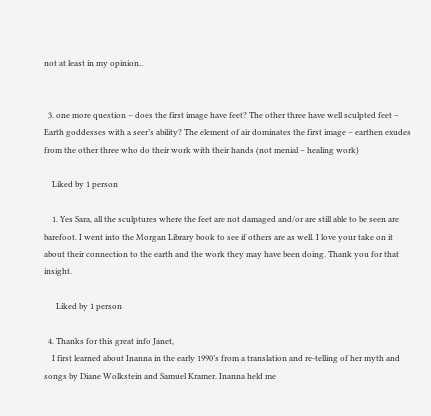not at least in my opinion..


  3. one more question – does the first image have feet? The other three have well sculpted feet – Earth goddesses with a seer’s ability? The element of air dominates the first image – earthen exudes from the other three who do their work with their hands (not menial – healing work)

    Liked by 1 person

    1. Yes Sara, all the sculptures where the feet are not damaged and/or are still able to be seen are barefoot. I went into the Morgan Library book to see if others are as well. I love your take on it about their connection to the earth and the work they may have been doing. Thank you for that insight.

      Liked by 1 person

  4. Thanks for this great info Janet,
    I first learned about Inanna in the early 1990’s from a translation and re-telling of her myth and songs by Diane Wolkstein and Samuel Kramer. Inanna held me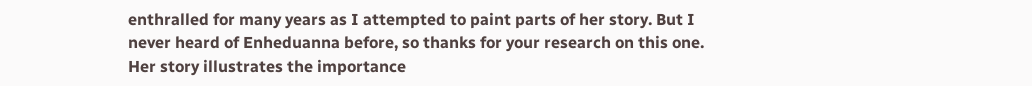enthralled for many years as I attempted to paint parts of her story. But I never heard of Enheduanna before, so thanks for your research on this one. Her story illustrates the importance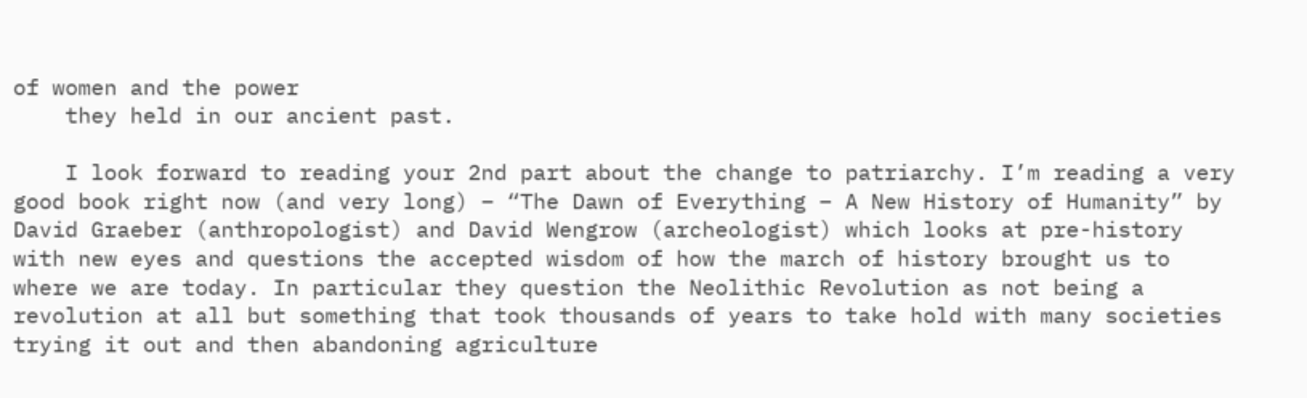of women and the power
    they held in our ancient past.

    I look forward to reading your 2nd part about the change to patriarchy. I’m reading a very good book right now (and very long) – “The Dawn of Everything – A New History of Humanity” by David Graeber (anthropologist) and David Wengrow (archeologist) which looks at pre-history with new eyes and questions the accepted wisdom of how the march of history brought us to where we are today. In particular they question the Neolithic Revolution as not being a revolution at all but something that took thousands of years to take hold with many societies trying it out and then abandoning agriculture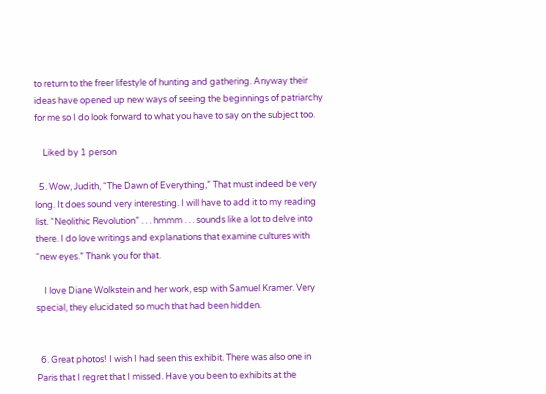to return to the freer lifestyle of hunting and gathering. Anyway their ideas have opened up new ways of seeing the beginnings of patriarchy for me so I do look forward to what you have to say on the subject too.

    Liked by 1 person

  5. Wow, Judith, “The Dawn of Everything,” That must indeed be very long. It does sound very interesting. I will have to add it to my reading list. “Neolithic Revolution” . . . hmmm . . . sounds like a lot to delve into there. I do love writings and explanations that examine cultures with “new eyes.” Thank you for that.

    I love Diane Wolkstein and her work, esp with Samuel Kramer. Very special, they elucidated so much that had been hidden.


  6. Great photos! I wish I had seen this exhibit. There was also one in Paris that I regret that I missed. Have you been to exhibits at the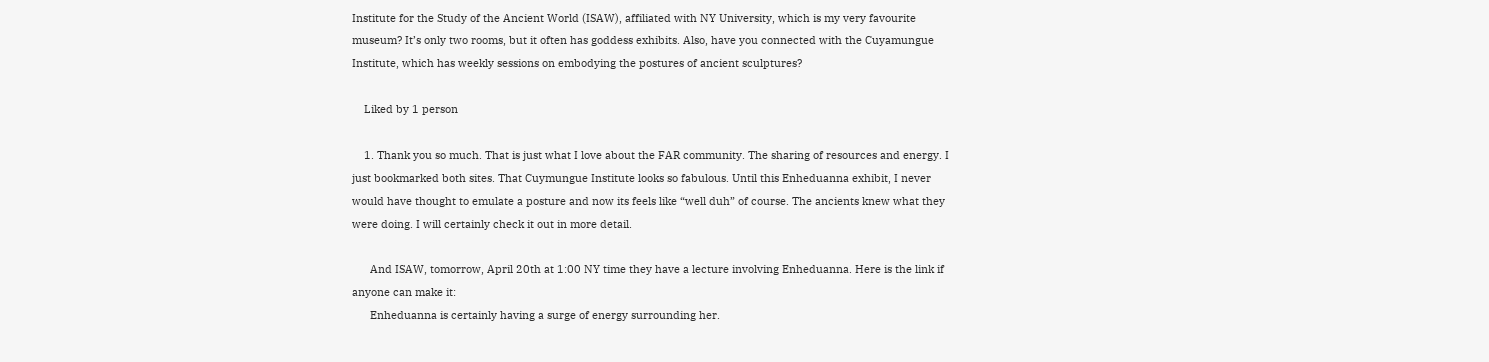Institute for the Study of the Ancient World (ISAW), affiliated with NY University, which is my very favourite museum? It’s only two rooms, but it often has goddess exhibits. Also, have you connected with the Cuyamungue Institute, which has weekly sessions on embodying the postures of ancient sculptures?

    Liked by 1 person

    1. Thank you so much. That is just what I love about the FAR community. The sharing of resources and energy. I just bookmarked both sites. That Cuymungue Institute looks so fabulous. Until this Enheduanna exhibit, I never would have thought to emulate a posture and now its feels like “well duh” of course. The ancients knew what they were doing. I will certainly check it out in more detail.

      And ISAW, tomorrow, April 20th at 1:00 NY time they have a lecture involving Enheduanna. Here is the link if anyone can make it:
      Enheduanna is certainly having a surge of energy surrounding her.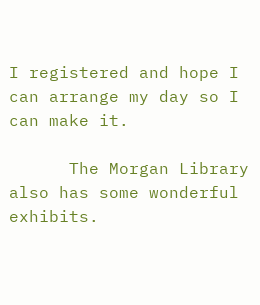I registered and hope I can arrange my day so I can make it.

      The Morgan Library also has some wonderful exhibits.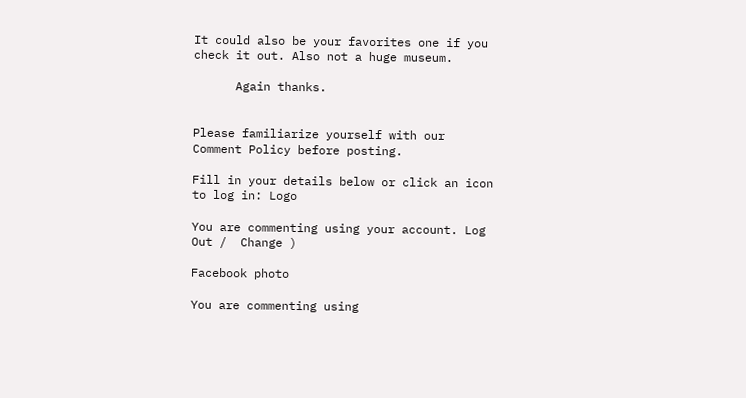It could also be your favorites one if you check it out. Also not a huge museum.

      Again thanks.


Please familiarize yourself with our Comment Policy before posting.

Fill in your details below or click an icon to log in: Logo

You are commenting using your account. Log Out /  Change )

Facebook photo

You are commenting using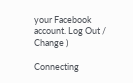your Facebook account. Log Out /  Change )

Connecting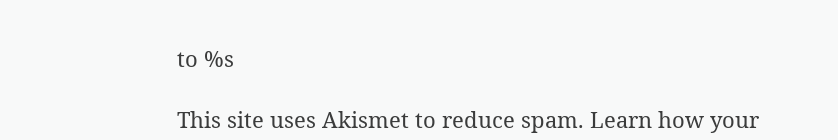to %s

This site uses Akismet to reduce spam. Learn how your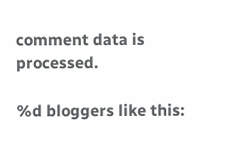comment data is processed.

%d bloggers like this: